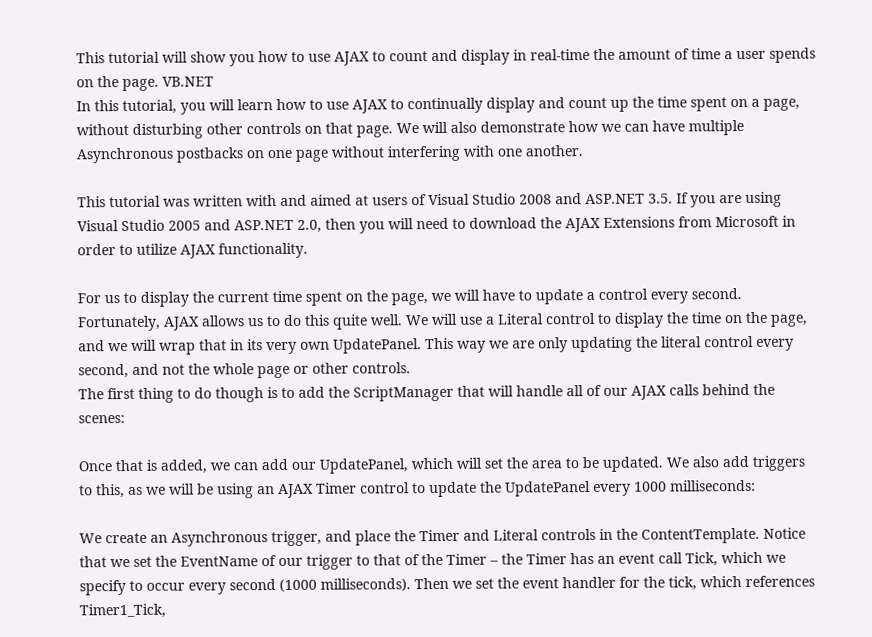This tutorial will show you how to use AJAX to count and display in real-time the amount of time a user spends on the page. VB.NET
In this tutorial, you will learn how to use AJAX to continually display and count up the time spent on a page, without disturbing other controls on that page. We will also demonstrate how we can have multiple Asynchronous postbacks on one page without interfering with one another.

This tutorial was written with and aimed at users of Visual Studio 2008 and ASP.NET 3.5. If you are using Visual Studio 2005 and ASP.NET 2.0, then you will need to download the AJAX Extensions from Microsoft in order to utilize AJAX functionality.

For us to display the current time spent on the page, we will have to update a control every second. Fortunately, AJAX allows us to do this quite well. We will use a Literal control to display the time on the page, and we will wrap that in its very own UpdatePanel. This way we are only updating the literal control every second, and not the whole page or other controls.
The first thing to do though is to add the ScriptManager that will handle all of our AJAX calls behind the scenes:

Once that is added, we can add our UpdatePanel, which will set the area to be updated. We also add triggers to this, as we will be using an AJAX Timer control to update the UpdatePanel every 1000 milliseconds:

We create an Asynchronous trigger, and place the Timer and Literal controls in the ContentTemplate. Notice that we set the EventName of our trigger to that of the Timer – the Timer has an event call Tick, which we specify to occur every second (1000 milliseconds). Then we set the event handler for the tick, which references Timer1_Tick,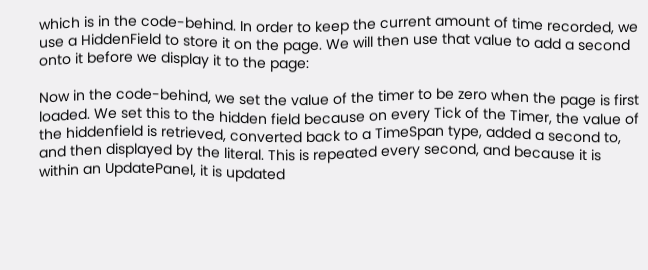which is in the code-behind. In order to keep the current amount of time recorded, we use a HiddenField to store it on the page. We will then use that value to add a second onto it before we display it to the page:

Now in the code-behind, we set the value of the timer to be zero when the page is first loaded. We set this to the hidden field because on every Tick of the Timer, the value of the hiddenfield is retrieved, converted back to a TimeSpan type, added a second to, and then displayed by the literal. This is repeated every second, and because it is within an UpdatePanel, it is updated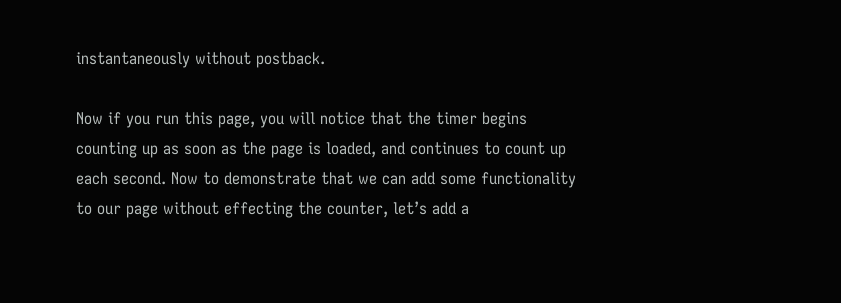instantaneously without postback.

Now if you run this page, you will notice that the timer begins counting up as soon as the page is loaded, and continues to count up each second. Now to demonstrate that we can add some functionality to our page without effecting the counter, let’s add a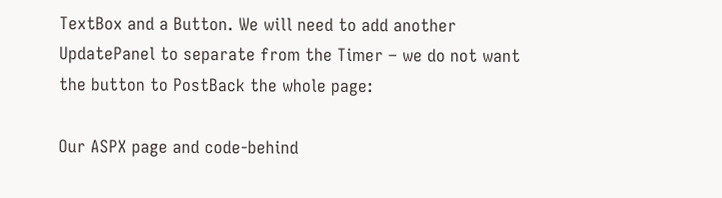TextBox and a Button. We will need to add another UpdatePanel to separate from the Timer – we do not want the button to PostBack the whole page:

Our ASPX page and code-behind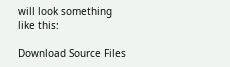will look something like this:

Download Source Files